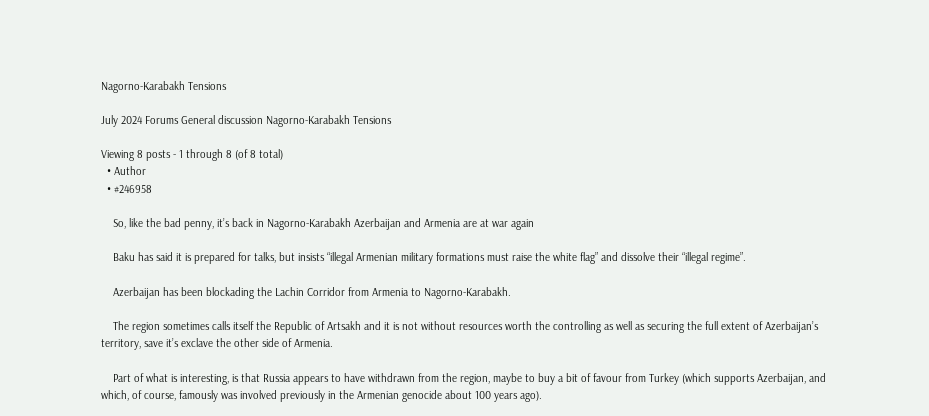Nagorno-Karabakh Tensions

July 2024 Forums General discussion Nagorno-Karabakh Tensions

Viewing 8 posts - 1 through 8 (of 8 total)
  • Author
  • #246958

    So, like the bad penny, it’s back in Nagorno-Karabakh Azerbaijan and Armenia are at war again

    Baku has said it is prepared for talks, but insists “illegal Armenian military formations must raise the white flag” and dissolve their “illegal regime”.

    Azerbaijan has been blockading the Lachin Corridor from Armenia to Nagorno-Karabakh.

    The region sometimes calls itself the Republic of Artsakh and it is not without resources worth the controlling as well as securing the full extent of Azerbaijan’s territory, save it’s exclave the other side of Armenia.

    Part of what is interesting, is that Russia appears to have withdrawn from the region, maybe to buy a bit of favour from Turkey (which supports Azerbaijan, and which, of course, famously was involved previously in the Armenian genocide about 100 years ago).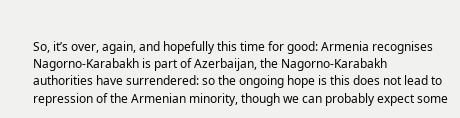So, it’s over, again, and hopefully this time for good: Armenia recognises Nagorno-Karabakh is part of Azerbaijan, the Nagorno-Karabakh authorities have surrendered: so the ongoing hope is this does not lead to repression of the Armenian minority, though we can probably expect some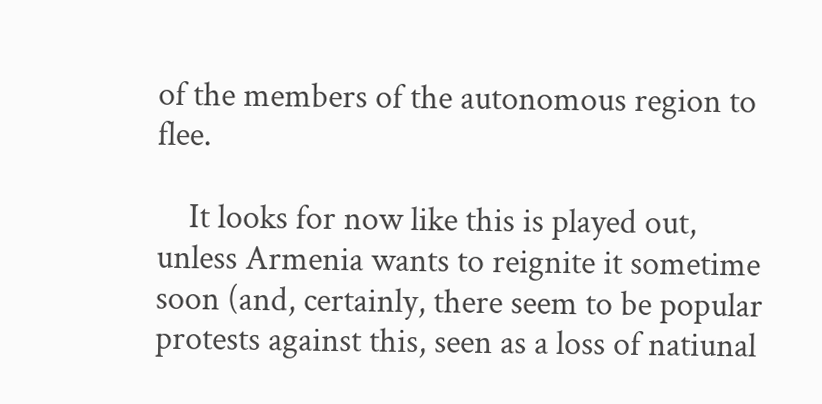of the members of the autonomous region to flee.

    It looks for now like this is played out, unless Armenia wants to reignite it sometime soon (and, certainly, there seem to be popular protests against this, seen as a loss of natiunal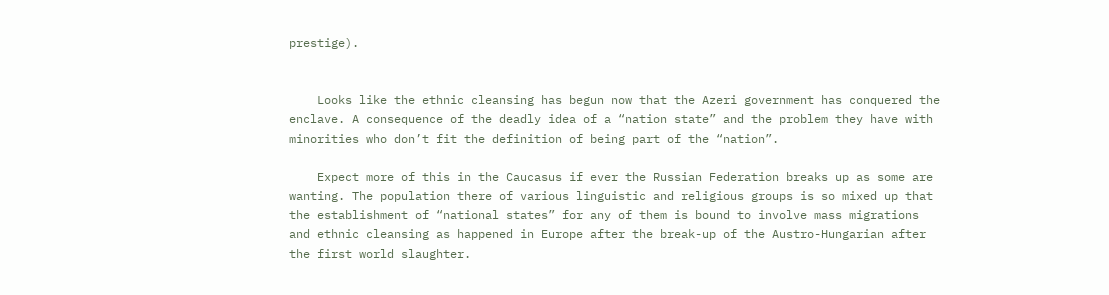prestige).


    Looks like the ethnic cleansing has begun now that the Azeri government has conquered the enclave. A consequence of the deadly idea of a “nation state” and the problem they have with minorities who don’t fit the definition of being part of the “nation”.

    Expect more of this in the Caucasus if ever the Russian Federation breaks up as some are wanting. The population there of various linguistic and religious groups is so mixed up that the establishment of “national states” for any of them is bound to involve mass migrations and ethnic cleansing as happened in Europe after the break-up of the Austro-Hungarian after the first world slaughter.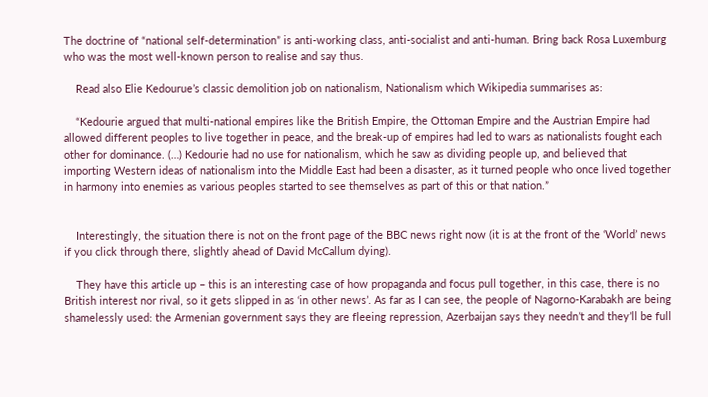The doctrine of “national self-determination” is anti-working class, anti-socialist and anti-human. Bring back Rosa Luxemburg who was the most well-known person to realise and say thus.

    Read also Elie Kedourue’s classic demolition job on nationalism, Nationalism which Wikipedia summarises as:

    “Kedourie argued that multi-national empires like the British Empire, the Ottoman Empire and the Austrian Empire had allowed different peoples to live together in peace, and the break-up of empires had led to wars as nationalists fought each other for dominance. (…) Kedourie had no use for nationalism, which he saw as dividing people up, and believed that importing Western ideas of nationalism into the Middle East had been a disaster, as it turned people who once lived together in harmony into enemies as various peoples started to see themselves as part of this or that nation.”


    Interestingly, the situation there is not on the front page of the BBC news right now (it is at the front of the ‘World’ news if you click through there, slightly ahead of David McCallum dying).

    They have this article up – this is an interesting case of how propaganda and focus pull together, in this case, there is no British interest nor rival, so it gets slipped in as ‘in other news’. As far as I can see, the people of Nagorno-Karabakh are being shamelessly used: the Armenian government says they are fleeing repression, Azerbaijan says they needn’t and they’ll be full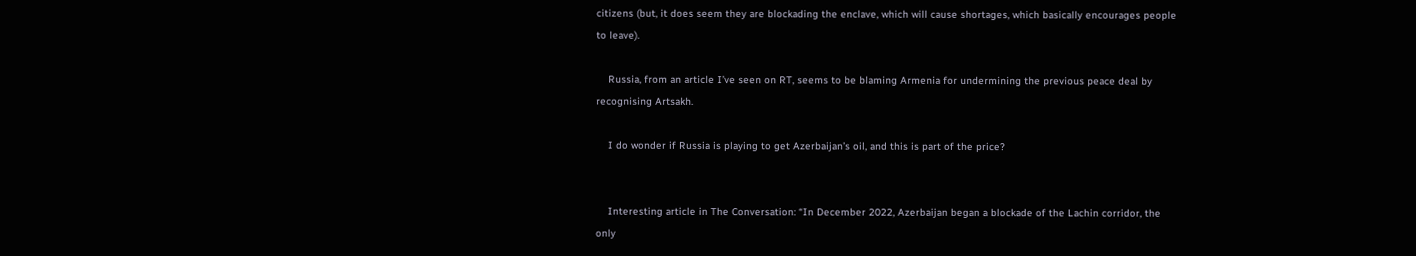citizens (but, it does seem they are blockading the enclave, which will cause shortages, which basically encourages people to leave).

    Russia, from an article I’ve seen on RT, seems to be blaming Armenia for undermining the previous peace deal by recognising Artsakh.

    I do wonder if Russia is playing to get Azerbaijan’s oil, and this is part of the price?


    Interesting article in The Conversation: “In December 2022, Azerbaijan began a blockade of the Lachin corridor, the only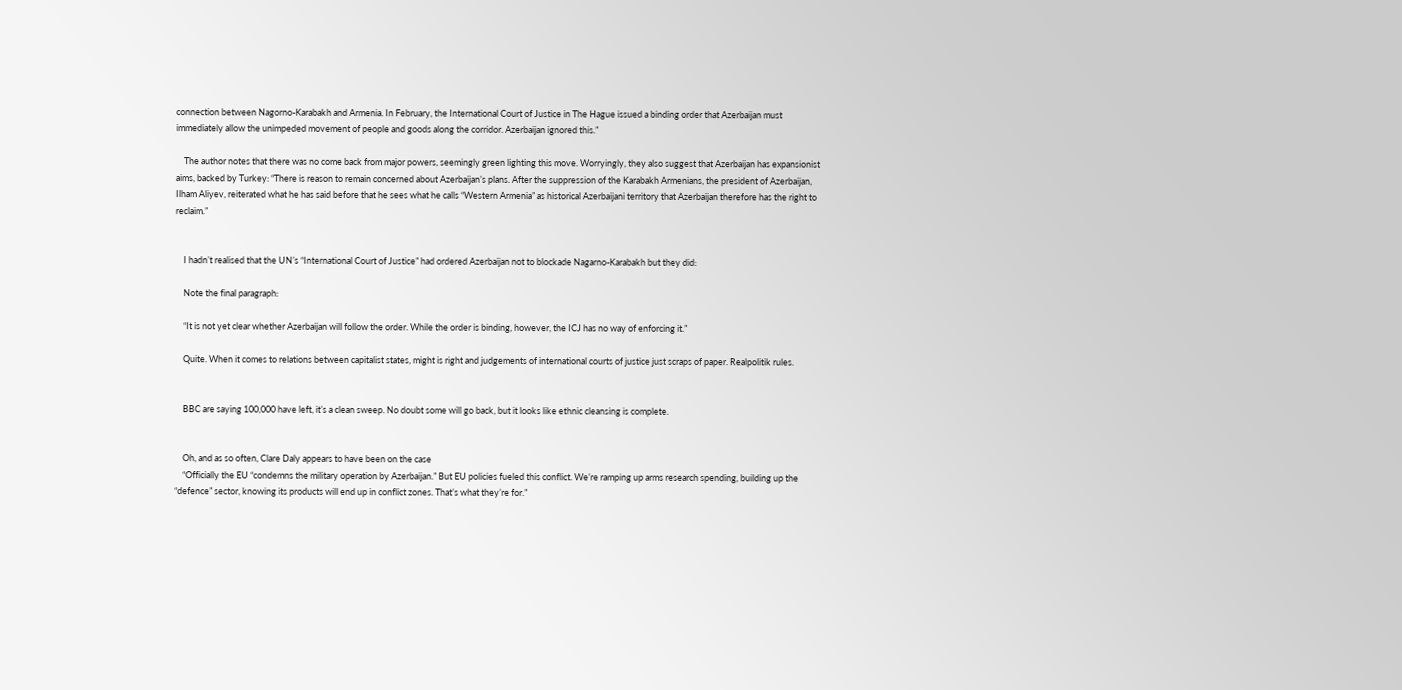connection between Nagorno-Karabakh and Armenia. In February, the International Court of Justice in The Hague issued a binding order that Azerbaijan must immediately allow the unimpeded movement of people and goods along the corridor. Azerbaijan ignored this.”

    The author notes that there was no come back from major powers, seemingly green lighting this move. Worryingly, they also suggest that Azerbaijan has expansionist aims, backed by Turkey: “There is reason to remain concerned about Azerbaijan’s plans. After the suppression of the Karabakh Armenians, the president of Azerbaijan, Ilham Aliyev, reiterated what he has said before that he sees what he calls “Western Armenia” as historical Azerbaijani territory that Azerbaijan therefore has the right to reclaim.”


    I hadn’t realised that the UN’s “International Court of Justice” had ordered Azerbaijan not to blockade Nagarno-Karabakh but they did:

    Note the final paragraph:

    “It is not yet clear whether Azerbaijan will follow the order. While the order is binding, however, the ICJ has no way of enforcing it.”

    Quite. When it comes to relations between capitalist states, might is right and judgements of international courts of justice just scraps of paper. Realpolitik rules.


    BBC are saying 100,000 have left, it’s a clean sweep. No doubt some will go back, but it looks like ethnic cleansing is complete.


    Oh, and as so often, Clare Daly appears to have been on the case
    “Officially the EU “condemns the military operation by Azerbaijan.” But EU policies fueled this conflict. We’re ramping up arms research spending, building up the “defence” sector, knowing its products will end up in conflict zones. That’s what they’re for.”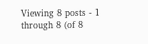Viewing 8 posts - 1 through 8 (of 8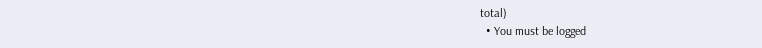total)
  • You must be logged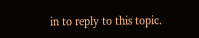in to reply to this topic.